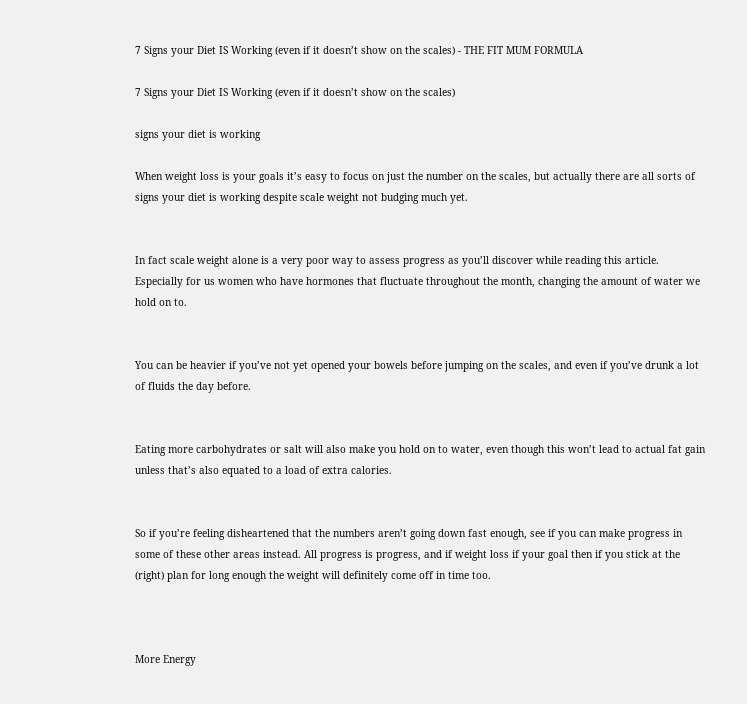7 Signs your Diet IS Working (even if it doesn’t show on the scales) - THE FIT MUM FORMULA

7 Signs your Diet IS Working (even if it doesn’t show on the scales)

signs your diet is working

When weight loss is your goals it’s easy to focus on just the number on the scales, but actually there are all sorts of signs your diet is working despite scale weight not budging much yet.


In fact scale weight alone is a very poor way to assess progress as you’ll discover while reading this article. Especially for us women who have hormones that fluctuate throughout the month, changing the amount of water we hold on to.


You can be heavier if you’ve not yet opened your bowels before jumping on the scales, and even if you’ve drunk a lot of fluids the day before.


Eating more carbohydrates or salt will also make you hold on to water, even though this won’t lead to actual fat gain unless that’s also equated to a load of extra calories.


So if you’re feeling disheartened that the numbers aren’t going down fast enough, see if you can make progress in some of these other areas instead. All progress is progress, and if weight loss if your goal then if you stick at the (right) plan for long enough the weight will definitely come off in time too.



More Energy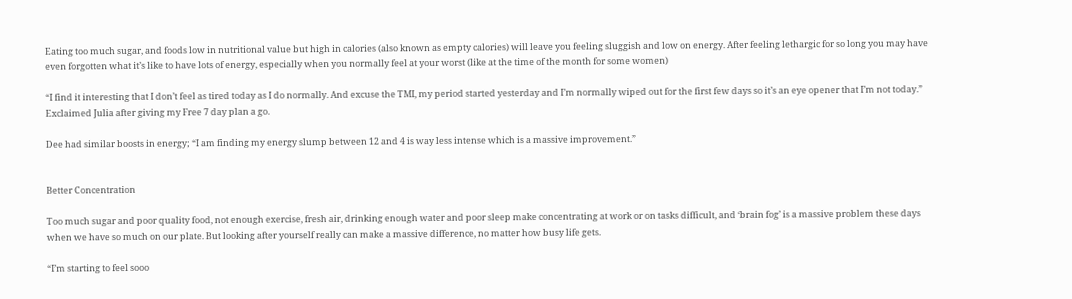Eating too much sugar, and foods low in nutritional value but high in calories (also known as empty calories) will leave you feeling sluggish and low on energy. After feeling lethargic for so long you may have even forgotten what it’s like to have lots of energy, especially when you normally feel at your worst (like at the time of the month for some women)

“I find it interesting that I don’t feel as tired today as I do normally. And excuse the TMI, my period started yesterday and I’m normally wiped out for the first few days so it’s an eye opener that I’m not today.” Exclaimed Julia after giving my Free 7 day plan a go.

Dee had similar boosts in energy; “I am finding my energy slump between 12 and 4 is way less intense which is a massive improvement.”


Better Concentration

Too much sugar and poor quality food, not enough exercise, fresh air, drinking enough water and poor sleep make concentrating at work or on tasks difficult, and ‘brain fog’ is a massive problem these days when we have so much on our plate. But looking after yourself really can make a massive difference, no matter how busy life gets.

“I’m starting to feel sooo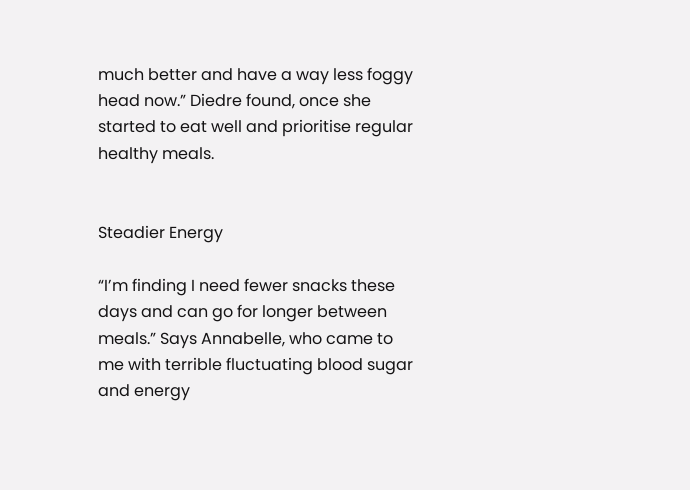much better and have a way less foggy head now.” Diedre found, once she started to eat well and prioritise regular healthy meals.


Steadier Energy

“I’m finding I need fewer snacks these days and can go for longer between meals.” Says Annabelle, who came to me with terrible fluctuating blood sugar and energy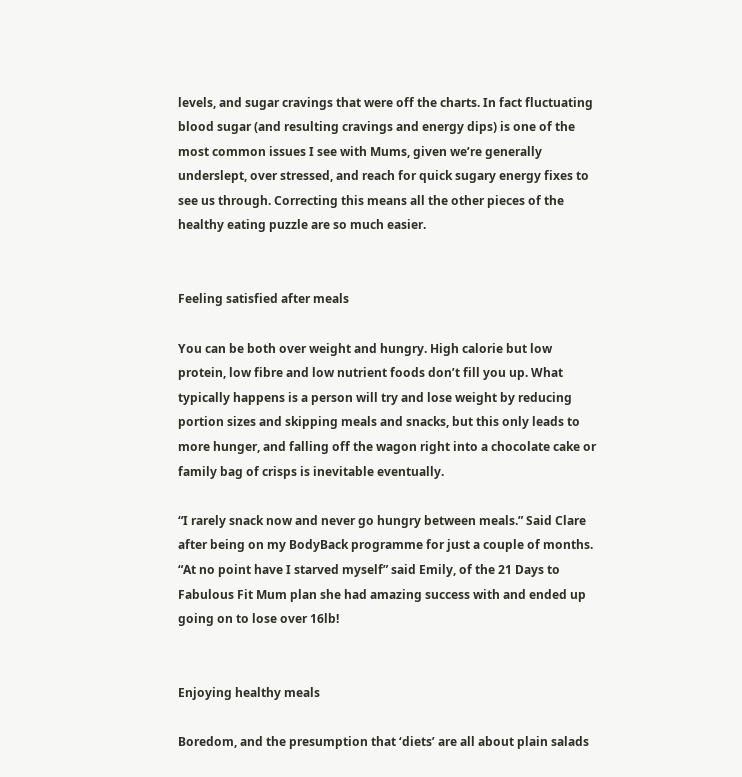levels, and sugar cravings that were off the charts. In fact fluctuating blood sugar (and resulting cravings and energy dips) is one of the most common issues I see with Mums, given we’re generally underslept, over stressed, and reach for quick sugary energy fixes to see us through. Correcting this means all the other pieces of the healthy eating puzzle are so much easier.


Feeling satisfied after meals

You can be both over weight and hungry. High calorie but low protein, low fibre and low nutrient foods don’t fill you up. What typically happens is a person will try and lose weight by reducing portion sizes and skipping meals and snacks, but this only leads to more hunger, and falling off the wagon right into a chocolate cake or family bag of crisps is inevitable eventually.

“I rarely snack now and never go hungry between meals.” Said Clare after being on my BodyBack programme for just a couple of months. “At no point have I starved myself” said Emily, of the 21 Days to Fabulous Fit Mum plan she had amazing success with and ended up going on to lose over 16lb!


Enjoying healthy meals

Boredom, and the presumption that ‘diets’ are all about plain salads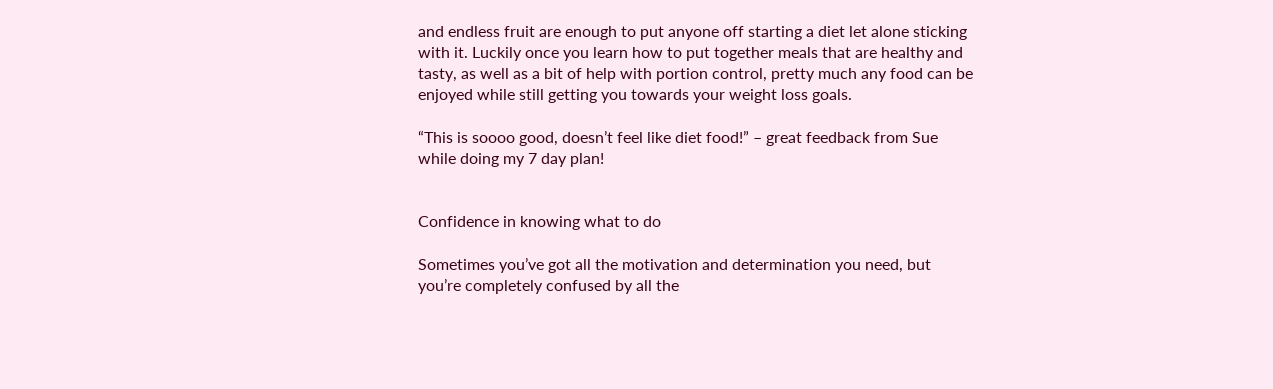and endless fruit are enough to put anyone off starting a diet let alone sticking with it. Luckily once you learn how to put together meals that are healthy and tasty, as well as a bit of help with portion control, pretty much any food can be enjoyed while still getting you towards your weight loss goals.

“This is soooo good, doesn’t feel like diet food!” – great feedback from Sue while doing my 7 day plan!


Confidence in knowing what to do

Sometimes you’ve got all the motivation and determination you need, but you’re completely confused by all the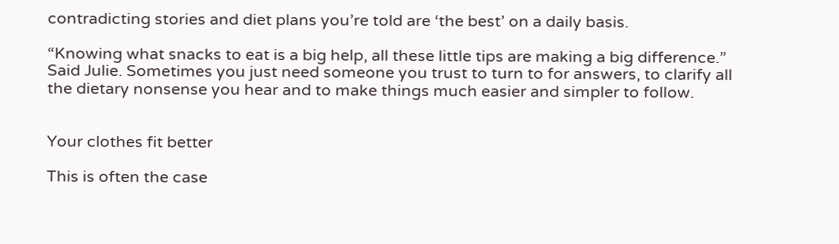contradicting stories and diet plans you’re told are ‘the best’ on a daily basis.

“Knowing what snacks to eat is a big help, all these little tips are making a big difference.” Said Julie. Sometimes you just need someone you trust to turn to for answers, to clarify all the dietary nonsense you hear and to make things much easier and simpler to follow.


Your clothes fit better

This is often the case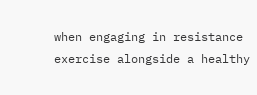when engaging in resistance exercise alongside a healthy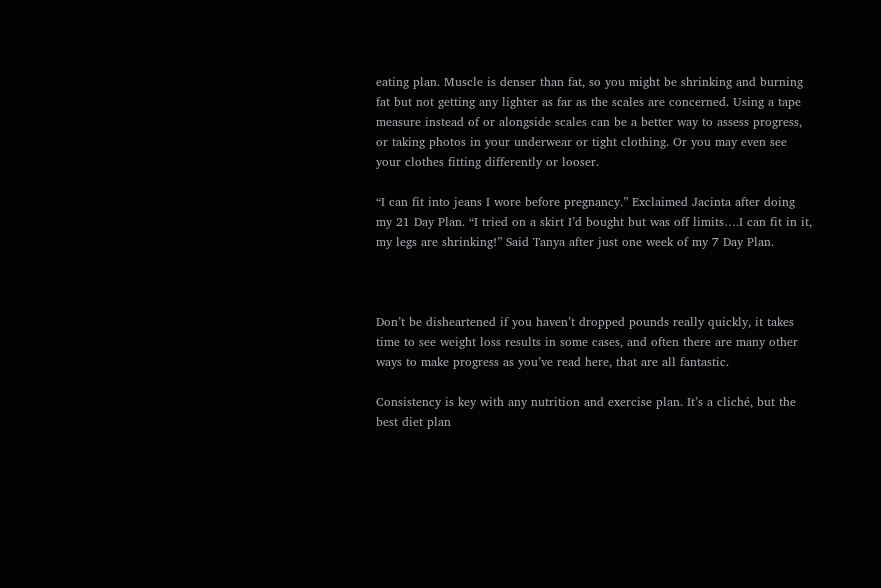eating plan. Muscle is denser than fat, so you might be shrinking and burning fat but not getting any lighter as far as the scales are concerned. Using a tape measure instead of or alongside scales can be a better way to assess progress, or taking photos in your underwear or tight clothing. Or you may even see your clothes fitting differently or looser.

“I can fit into jeans I wore before pregnancy.” Exclaimed Jacinta after doing my 21 Day Plan. “I tried on a skirt I’d bought but was off limits….I can fit in it, my legs are shrinking!” Said Tanya after just one week of my 7 Day Plan.



Don’t be disheartened if you haven’t dropped pounds really quickly, it takes time to see weight loss results in some cases, and often there are many other ways to make progress as you’ve read here, that are all fantastic.

Consistency is key with any nutrition and exercise plan. It’s a cliché, but the best diet plan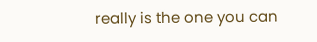really is the one you can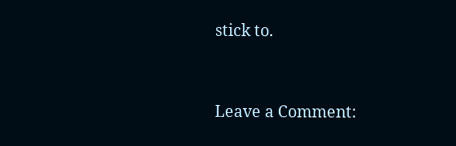stick to.


Leave a Comment: